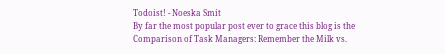Todoist! - Noeska Smit
By far the most popular post ever to grace this blog is the Comparison of Task Managers: Remember the Milk vs.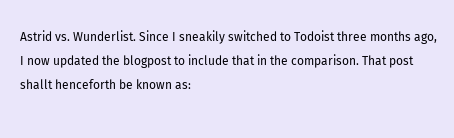Astrid vs. Wunderlist. Since I sneakily switched to Todoist three months ago, I now updated the blogpost to include that in the comparison. That post shallt henceforth be known as: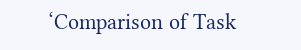‘Comparison of Task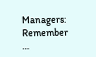Managers: Remember …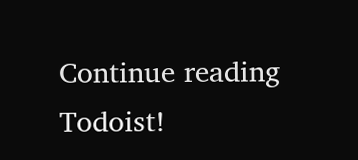Continue reading Todoist!